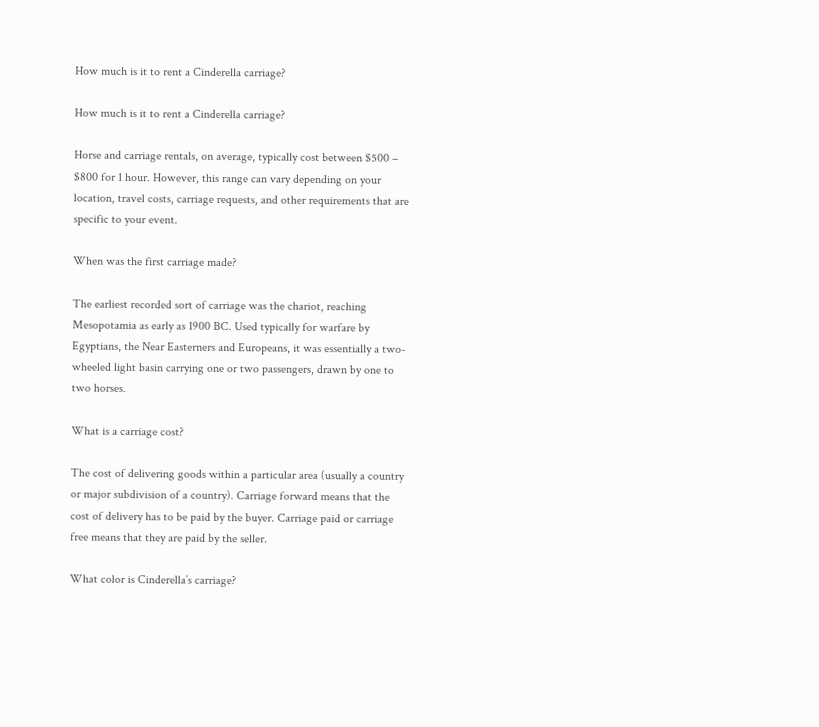How much is it to rent a Cinderella carriage?

How much is it to rent a Cinderella carriage?

Horse and carriage rentals, on average, typically cost between $500 – $800 for 1 hour. However, this range can vary depending on your location, travel costs, carriage requests, and other requirements that are specific to your event.

When was the first carriage made?

The earliest recorded sort of carriage was the chariot, reaching Mesopotamia as early as 1900 BC. Used typically for warfare by Egyptians, the Near Easterners and Europeans, it was essentially a two-wheeled light basin carrying one or two passengers, drawn by one to two horses.

What is a carriage cost?

The cost of delivering goods within a particular area (usually a country or major subdivision of a country). Carriage forward means that the cost of delivery has to be paid by the buyer. Carriage paid or carriage free means that they are paid by the seller.

What color is Cinderella’s carriage?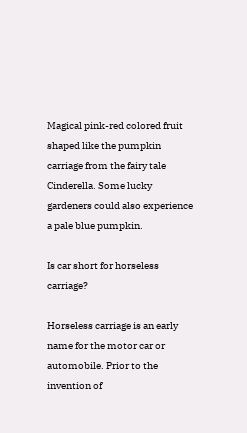Magical pink-red colored fruit shaped like the pumpkin carriage from the fairy tale Cinderella. Some lucky gardeners could also experience a pale blue pumpkin.

Is car short for horseless carriage?

Horseless carriage is an early name for the motor car or automobile. Prior to the invention of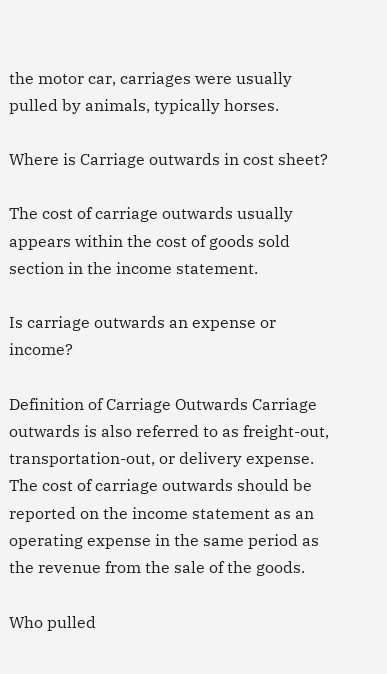the motor car, carriages were usually pulled by animals, typically horses.

Where is Carriage outwards in cost sheet?

The cost of carriage outwards usually appears within the cost of goods sold section in the income statement.

Is carriage outwards an expense or income?

Definition of Carriage Outwards Carriage outwards is also referred to as freight-out, transportation-out, or delivery expense. The cost of carriage outwards should be reported on the income statement as an operating expense in the same period as the revenue from the sale of the goods.

Who pulled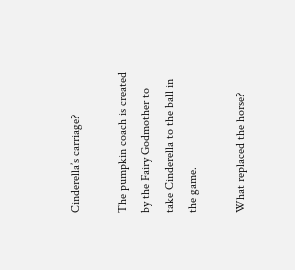Cinderella’s carriage?

The pumpkin coach is created by the Fairy Godmother to take Cinderella to the ball in the game.

What replaced the horse?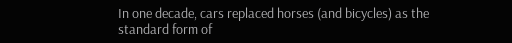In one decade, cars replaced horses (and bicycles) as the standard form of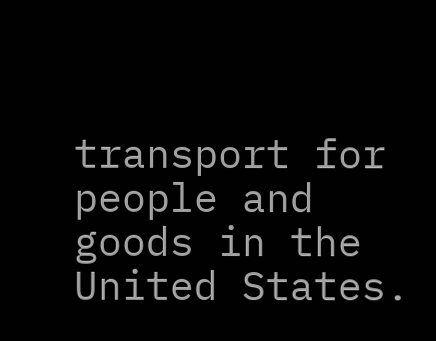transport for people and goods in the United States.